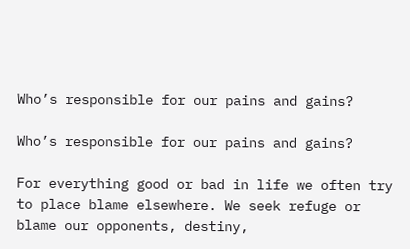Who’s responsible for our pains and gains?

Who’s responsible for our pains and gains?

For everything good or bad in life we often try to place blame elsewhere. We seek refuge or blame our opponents, destiny,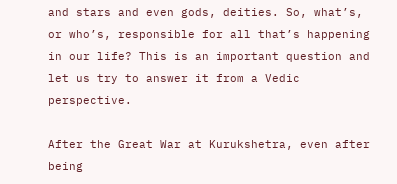and stars and even gods, deities. So, what’s, or who’s, responsible for all that’s happening in our life? This is an important question and let us try to answer it from a Vedic perspective.

After the Great War at Kurukshetra, even after being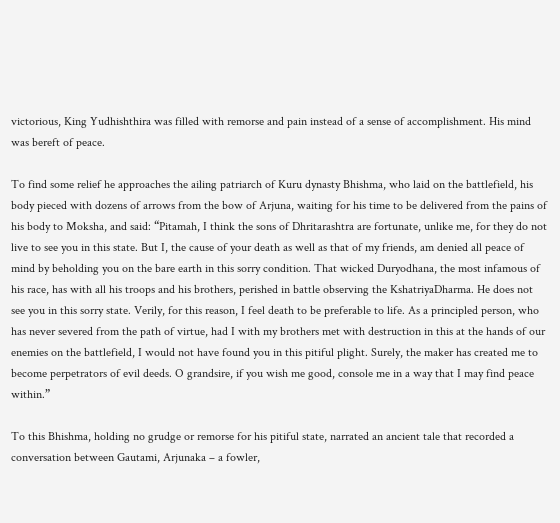victorious, King Yudhishthira was filled with remorse and pain instead of a sense of accomplishment. His mind was bereft of peace.

To find some relief he approaches the ailing patriarch of Kuru dynasty Bhishma, who laid on the battlefield, his body pieced with dozens of arrows from the bow of Arjuna, waiting for his time to be delivered from the pains of his body to Moksha, and said: “Pitamah, I think the sons of Dhritarashtra are fortunate, unlike me, for they do not live to see you in this state. But I, the cause of your death as well as that of my friends, am denied all peace of mind by beholding you on the bare earth in this sorry condition. That wicked Duryodhana, the most infamous of his race, has with all his troops and his brothers, perished in battle observing the KshatriyaDharma. He does not see you in this sorry state. Verily, for this reason, I feel death to be preferable to life. As a principled person, who has never severed from the path of virtue, had I with my brothers met with destruction in this at the hands of our enemies on the battlefield, I would not have found you in this pitiful plight. Surely, the maker has created me to become perpetrators of evil deeds. O grandsire, if you wish me good, console me in a way that I may find peace within.”

To this Bhishma, holding no grudge or remorse for his pitiful state, narrated an ancient tale that recorded a conversation between Gautami, Arjunaka – a fowler,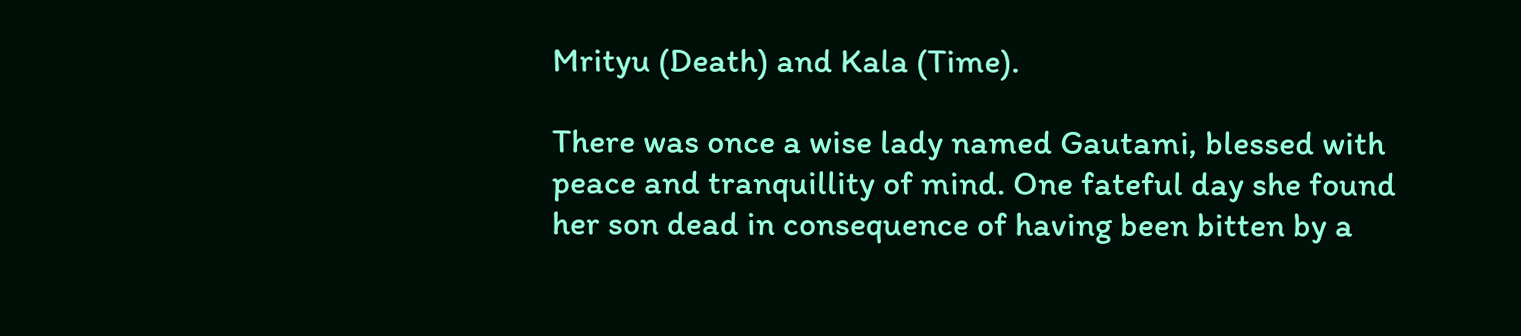Mrityu (Death) and Kala (Time).

There was once a wise lady named Gautami, blessed with peace and tranquillity of mind. One fateful day she found her son dead in consequence of having been bitten by a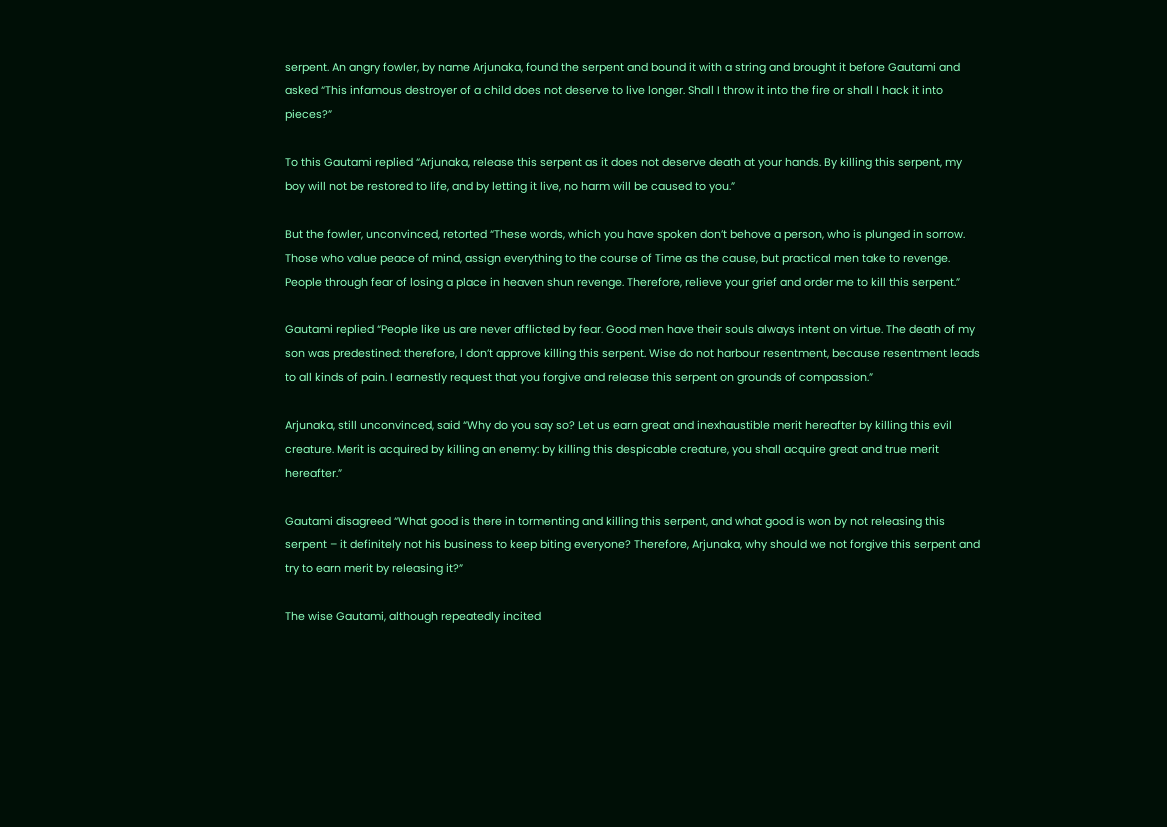serpent. An angry fowler, by name Arjunaka, found the serpent and bound it with a string and brought it before Gautami and asked “This infamous destroyer of a child does not deserve to live longer. Shall I throw it into the fire or shall I hack it into pieces?”

To this Gautami replied “Arjunaka, release this serpent as it does not deserve death at your hands. By killing this serpent, my boy will not be restored to life, and by letting it live, no harm will be caused to you.”

But the fowler, unconvinced, retorted “These words, which you have spoken don’t behove a person, who is plunged in sorrow. Those who value peace of mind, assign everything to the course of Time as the cause, but practical men take to revenge. People through fear of losing a place in heaven shun revenge. Therefore, relieve your grief and order me to kill this serpent.”

Gautami replied “People like us are never afflicted by fear. Good men have their souls always intent on virtue. The death of my son was predestined: therefore, I don’t approve killing this serpent. Wise do not harbour resentment, because resentment leads to all kinds of pain. I earnestly request that you forgive and release this serpent on grounds of compassion.”

Arjunaka, still unconvinced, said “Why do you say so? Let us earn great and inexhaustible merit hereafter by killing this evil creature. Merit is acquired by killing an enemy: by killing this despicable creature, you shall acquire great and true merit hereafter.”

Gautami disagreed “What good is there in tormenting and killing this serpent, and what good is won by not releasing this serpent – it definitely not his business to keep biting everyone? Therefore, Arjunaka, why should we not forgive this serpent and try to earn merit by releasing it?”

The wise Gautami, although repeatedly incited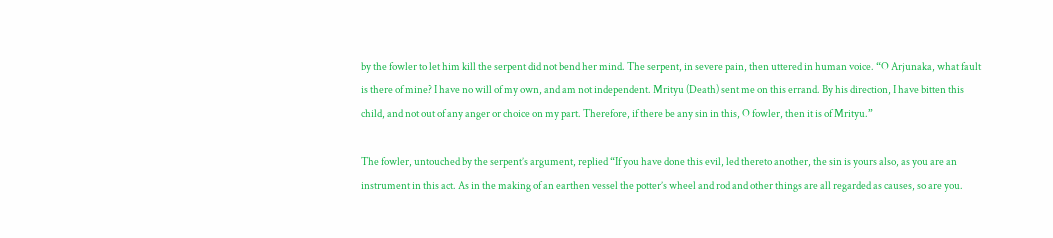by the fowler to let him kill the serpent did not bend her mind. The serpent, in severe pain, then uttered in human voice. “O Arjunaka, what fault is there of mine? I have no will of my own, and am not independent. Mrityu (Death) sent me on this errand. By his direction, I have bitten this child, and not out of any anger or choice on my part. Therefore, if there be any sin in this, O fowler, then it is of Mrityu.”

The fowler, untouched by the serpent’s argument, replied “If you have done this evil, led thereto another, the sin is yours also, as you are an instrument in this act. As in the making of an earthen vessel the potter’s wheel and rod and other things are all regarded as causes, so are you.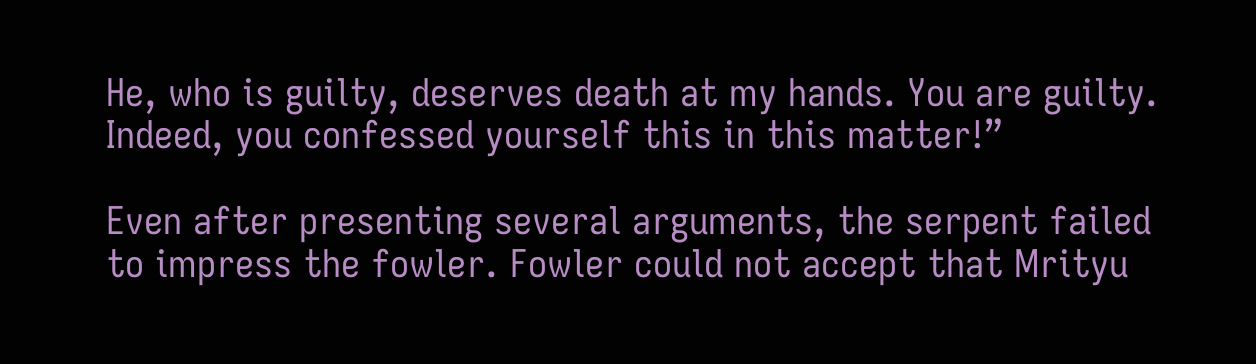He, who is guilty, deserves death at my hands. You are guilty. Indeed, you confessed yourself this in this matter!”

Even after presenting several arguments, the serpent failed to impress the fowler. Fowler could not accept that Mrityu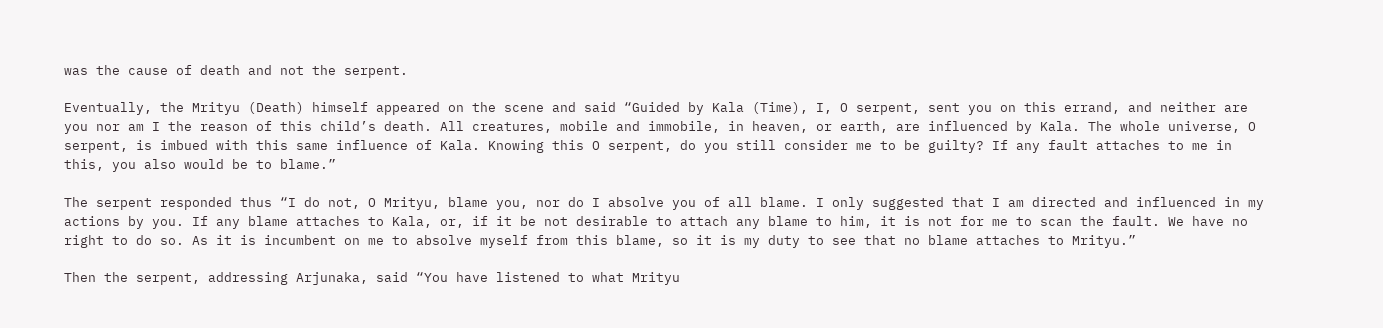was the cause of death and not the serpent.

Eventually, the Mrityu (Death) himself appeared on the scene and said “Guided by Kala (Time), I, O serpent, sent you on this errand, and neither are you nor am I the reason of this child’s death. All creatures, mobile and immobile, in heaven, or earth, are influenced by Kala. The whole universe, O serpent, is imbued with this same influence of Kala. Knowing this O serpent, do you still consider me to be guilty? If any fault attaches to me in this, you also would be to blame.”

The serpent responded thus “I do not, O Mrityu, blame you, nor do I absolve you of all blame. I only suggested that I am directed and influenced in my actions by you. If any blame attaches to Kala, or, if it be not desirable to attach any blame to him, it is not for me to scan the fault. We have no right to do so. As it is incumbent on me to absolve myself from this blame, so it is my duty to see that no blame attaches to Mrityu.”

Then the serpent, addressing Arjunaka, said “You have listened to what Mrityu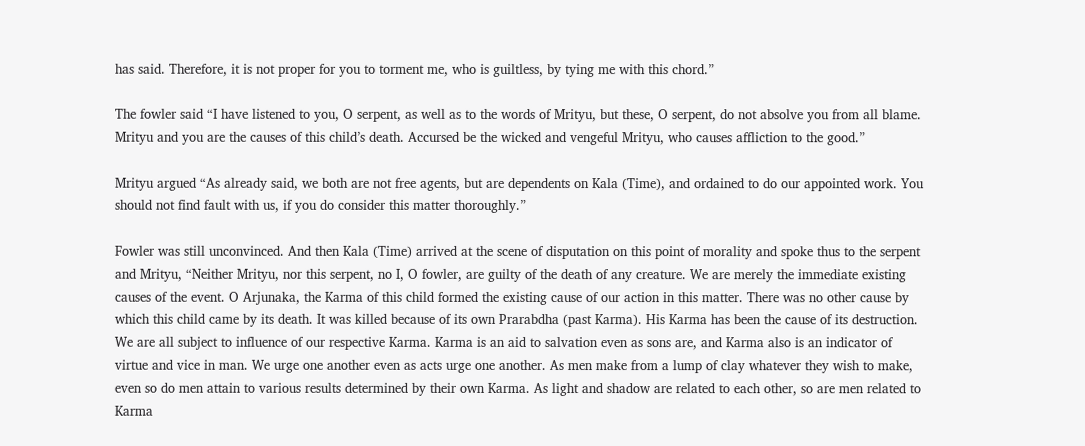has said. Therefore, it is not proper for you to torment me, who is guiltless, by tying me with this chord.”

The fowler said “I have listened to you, O serpent, as well as to the words of Mrityu, but these, O serpent, do not absolve you from all blame. Mrityu and you are the causes of this child’s death. Accursed be the wicked and vengeful Mrityu, who causes affliction to the good.”

Mrityu argued “As already said, we both are not free agents, but are dependents on Kala (Time), and ordained to do our appointed work. You should not find fault with us, if you do consider this matter thoroughly.”

Fowler was still unconvinced. And then Kala (Time) arrived at the scene of disputation on this point of morality and spoke thus to the serpent and Mrityu, “Neither Mrityu, nor this serpent, no I, O fowler, are guilty of the death of any creature. We are merely the immediate existing causes of the event. O Arjunaka, the Karma of this child formed the existing cause of our action in this matter. There was no other cause by which this child came by its death. It was killed because of its own Prarabdha (past Karma). His Karma has been the cause of its destruction. We are all subject to influence of our respective Karma. Karma is an aid to salvation even as sons are, and Karma also is an indicator of virtue and vice in man. We urge one another even as acts urge one another. As men make from a lump of clay whatever they wish to make, even so do men attain to various results determined by their own Karma. As light and shadow are related to each other, so are men related to Karma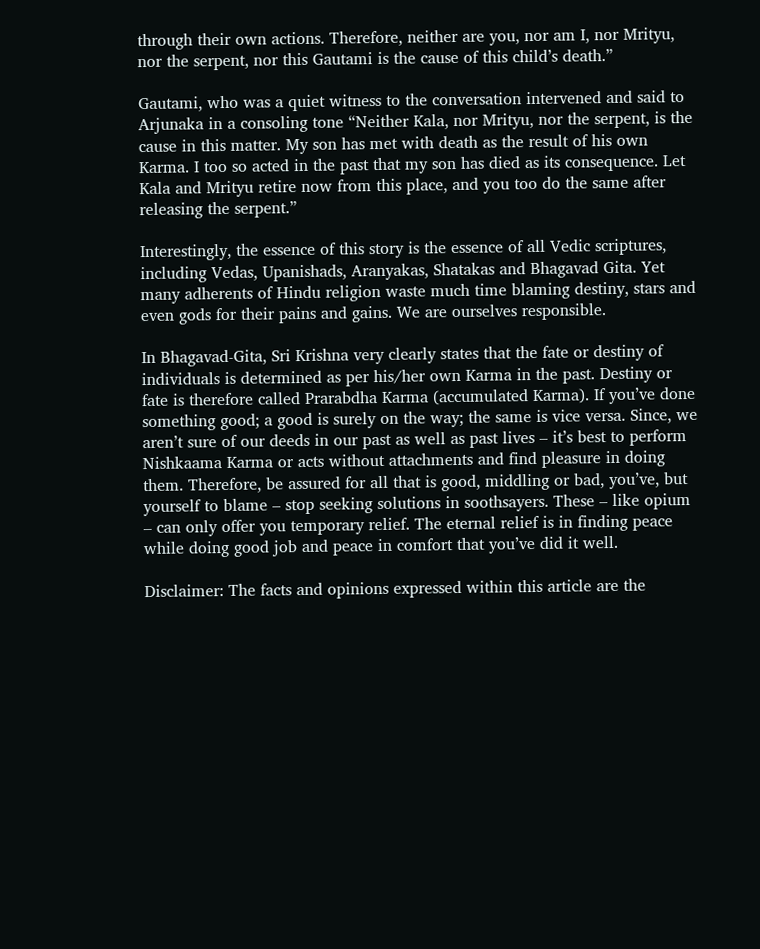through their own actions. Therefore, neither are you, nor am I, nor Mrityu, nor the serpent, nor this Gautami is the cause of this child’s death.”

Gautami, who was a quiet witness to the conversation intervened and said to Arjunaka in a consoling tone “Neither Kala, nor Mrityu, nor the serpent, is the cause in this matter. My son has met with death as the result of his own Karma. I too so acted in the past that my son has died as its consequence. Let Kala and Mrityu retire now from this place, and you too do the same after releasing the serpent.”

Interestingly, the essence of this story is the essence of all Vedic scriptures, including Vedas, Upanishads, Aranyakas, Shatakas and Bhagavad Gita. Yet many adherents of Hindu religion waste much time blaming destiny, stars and even gods for their pains and gains. We are ourselves responsible.

In Bhagavad-Gita, Sri Krishna very clearly states that the fate or destiny of individuals is determined as per his/her own Karma in the past. Destiny or fate is therefore called Prarabdha Karma (accumulated Karma). If you’ve done something good; a good is surely on the way; the same is vice versa. Since, we aren’t sure of our deeds in our past as well as past lives – it’s best to perform Nishkaama Karma or acts without attachments and find pleasure in doing them. Therefore, be assured for all that is good, middling or bad, you’ve, but yourself to blame – stop seeking solutions in soothsayers. These – like opium – can only offer you temporary relief. The eternal relief is in finding peace while doing good job and peace in comfort that you’ve did it well.

Disclaimer: The facts and opinions expressed within this article are the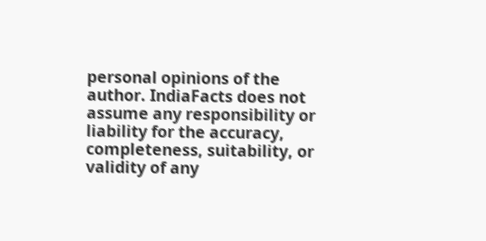personal opinions of the author. IndiaFacts does not assume any responsibility or liability for the accuracy, completeness, suitability, or validity of any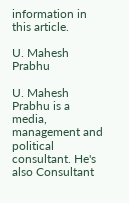information in this article.

U. Mahesh Prabhu

U. Mahesh Prabhu is a media, management and political consultant. He's also Consultant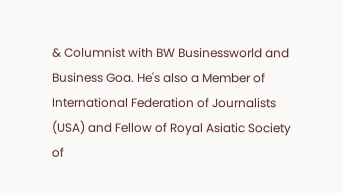& Columnist with BW Businessworld and Business Goa. He's also a Member of International Federation of Journalists (USA) and Fellow of Royal Asiatic Society of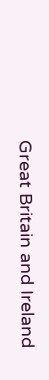Great Britain and Ireland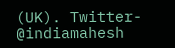(UK). Twitter- @indiamahesh